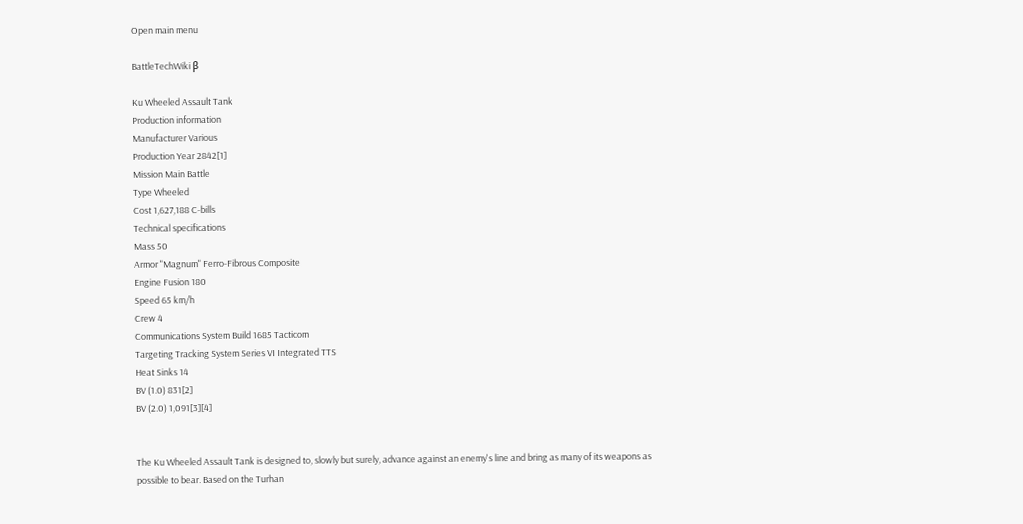Open main menu

BattleTechWiki β

Ku Wheeled Assault Tank
Production information
Manufacturer Various
Production Year 2842[1]
Mission Main Battle
Type Wheeled
Cost 1,627,188 C-bills
Technical specifications
Mass 50
Armor "Magnum" Ferro-Fibrous Composite
Engine Fusion 180
Speed 65 km/h
Crew 4
Communications System Build 1685 Tacticom
Targeting Tracking System Series VI Integrated TTS
Heat Sinks 14
BV (1.0) 831[2]
BV (2.0) 1,091[3][4]


The Ku Wheeled Assault Tank is designed to, slowly but surely, advance against an enemy's line and bring as many of its weapons as possible to bear. Based on the Turhan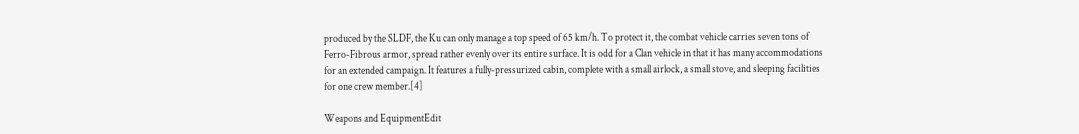produced by the SLDF, the Ku can only manage a top speed of 65 km/h. To protect it, the combat vehicle carries seven tons of Ferro-Fibrous armor, spread rather evenly over its entire surface. It is odd for a Clan vehicle in that it has many accommodations for an extended campaign. It features a fully-pressurized cabin, complete with a small airlock, a small stove, and sleeping facilities for one crew member.[4]

Weapons and EquipmentEdit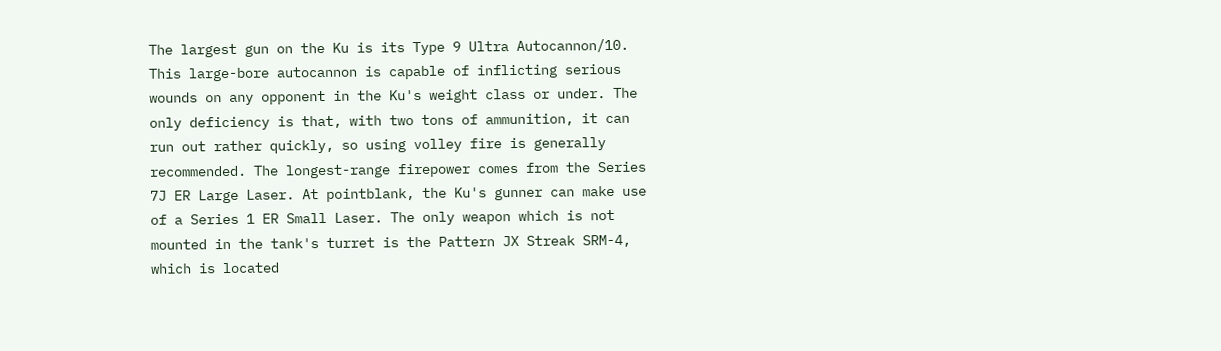The largest gun on the Ku is its Type 9 Ultra Autocannon/10. This large-bore autocannon is capable of inflicting serious wounds on any opponent in the Ku's weight class or under. The only deficiency is that, with two tons of ammunition, it can run out rather quickly, so using volley fire is generally recommended. The longest-range firepower comes from the Series 7J ER Large Laser. At pointblank, the Ku's gunner can make use of a Series 1 ER Small Laser. The only weapon which is not mounted in the tank's turret is the Pattern JX Streak SRM-4, which is located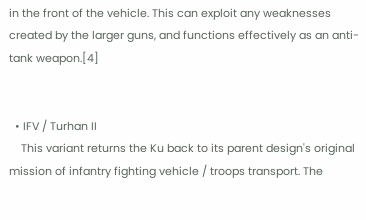in the front of the vehicle. This can exploit any weaknesses created by the larger guns, and functions effectively as an anti-tank weapon.[4]


  • IFV / Turhan II
    This variant returns the Ku back to its parent design's original mission of infantry fighting vehicle / troops transport. The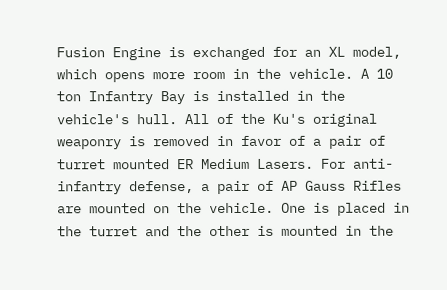Fusion Engine is exchanged for an XL model, which opens more room in the vehicle. A 10 ton Infantry Bay is installed in the vehicle's hull. All of the Ku's original weaponry is removed in favor of a pair of turret mounted ER Medium Lasers. For anti-infantry defense, a pair of AP Gauss Rifles are mounted on the vehicle. One is placed in the turret and the other is mounted in the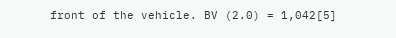front of the vehicle. BV (2.0) = 1,042[5]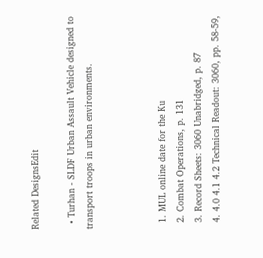Related DesignsEdit

  • Turhan - SLDF Urban Assault Vehicle designed to transport troops in urban environments.



  1. MUL online date for the Ku
  2. Combat Operations, p. 131
  3. Record Sheets: 3060 Unabridged, p. 87
  4. 4.0 4.1 4.2 Technical Readout: 3060, pp. 58-59,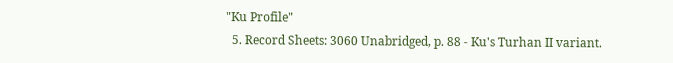"Ku Profile"
  5. Record Sheets: 3060 Unabridged, p. 88 - Ku's Turhan II variant.